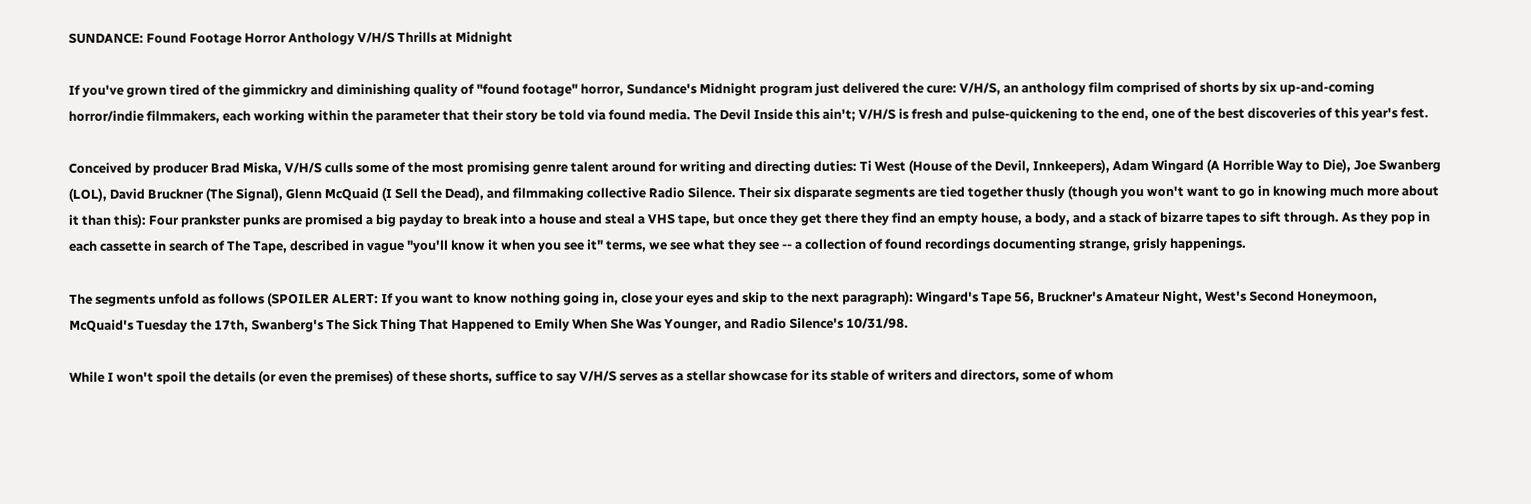SUNDANCE: Found Footage Horror Anthology V/H/S Thrills at Midnight

If you've grown tired of the gimmickry and diminishing quality of "found footage" horror, Sundance's Midnight program just delivered the cure: V/H/S, an anthology film comprised of shorts by six up-and-coming horror/indie filmmakers, each working within the parameter that their story be told via found media. The Devil Inside this ain't; V/H/S is fresh and pulse-quickening to the end, one of the best discoveries of this year's fest.

Conceived by producer Brad Miska, V/H/S culls some of the most promising genre talent around for writing and directing duties: Ti West (House of the Devil, Innkeepers), Adam Wingard (A Horrible Way to Die), Joe Swanberg (LOL), David Bruckner (The Signal), Glenn McQuaid (I Sell the Dead), and filmmaking collective Radio Silence. Their six disparate segments are tied together thusly (though you won't want to go in knowing much more about it than this): Four prankster punks are promised a big payday to break into a house and steal a VHS tape, but once they get there they find an empty house, a body, and a stack of bizarre tapes to sift through. As they pop in each cassette in search of The Tape, described in vague "you'll know it when you see it" terms, we see what they see -- a collection of found recordings documenting strange, grisly happenings.

The segments unfold as follows (SPOILER ALERT: If you want to know nothing going in, close your eyes and skip to the next paragraph): Wingard's Tape 56, Bruckner's Amateur Night, West's Second Honeymoon, McQuaid's Tuesday the 17th, Swanberg's The Sick Thing That Happened to Emily When She Was Younger, and Radio Silence's 10/31/98.

While I won't spoil the details (or even the premises) of these shorts, suffice to say V/H/S serves as a stellar showcase for its stable of writers and directors, some of whom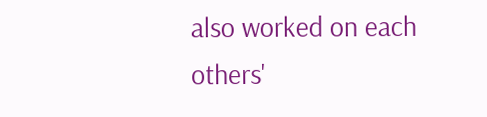also worked on each others'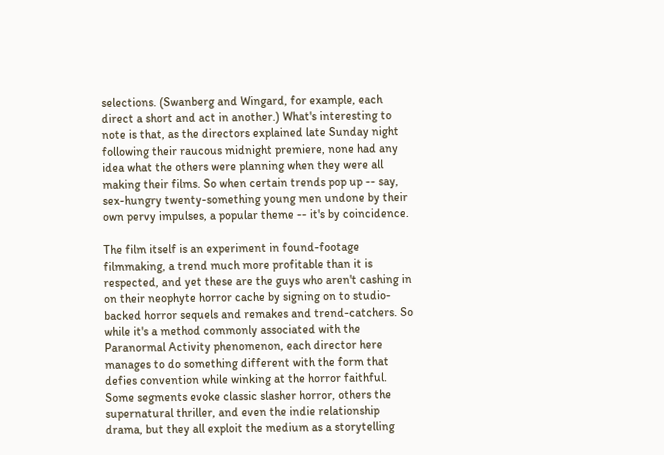selections. (Swanberg and Wingard, for example, each direct a short and act in another.) What's interesting to note is that, as the directors explained late Sunday night following their raucous midnight premiere, none had any idea what the others were planning when they were all making their films. So when certain trends pop up -- say, sex-hungry twenty-something young men undone by their own pervy impulses, a popular theme -- it's by coincidence.

The film itself is an experiment in found-footage filmmaking, a trend much more profitable than it is respected, and yet these are the guys who aren't cashing in on their neophyte horror cache by signing on to studio-backed horror sequels and remakes and trend-catchers. So while it's a method commonly associated with the Paranormal Activity phenomenon, each director here manages to do something different with the form that defies convention while winking at the horror faithful. Some segments evoke classic slasher horror, others the supernatural thriller, and even the indie relationship drama, but they all exploit the medium as a storytelling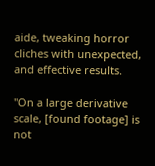aide, tweaking horror cliches with unexpected, and effective results.

"On a large derivative scale, [found footage] is not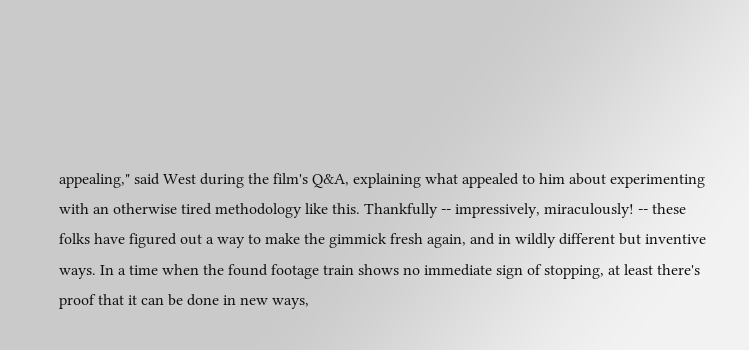appealing," said West during the film's Q&A, explaining what appealed to him about experimenting with an otherwise tired methodology like this. Thankfully -- impressively, miraculously! -- these folks have figured out a way to make the gimmick fresh again, and in wildly different but inventive ways. In a time when the found footage train shows no immediate sign of stopping, at least there's proof that it can be done in new ways,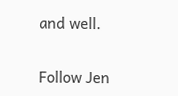and well.

Follow Jen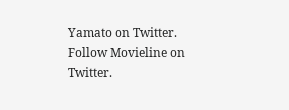Yamato on Twitter.
Follow Movieline on Twitter.